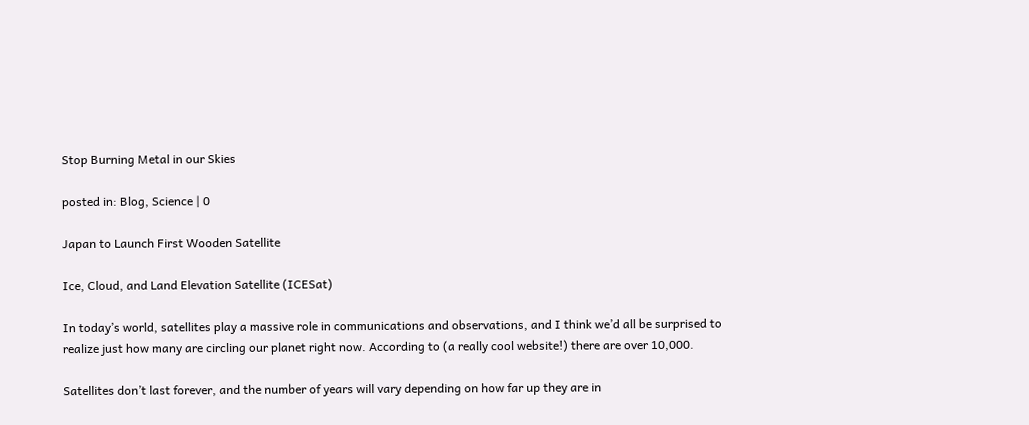Stop Burning Metal in our Skies

posted in: Blog, Science | 0

Japan to Launch First Wooden Satellite

Ice, Cloud, and Land Elevation Satellite (ICESat)

In today’s world, satellites play a massive role in communications and observations, and I think we’d all be surprised to realize just how many are circling our planet right now. According to (a really cool website!) there are over 10,000.

Satellites don’t last forever, and the number of years will vary depending on how far up they are in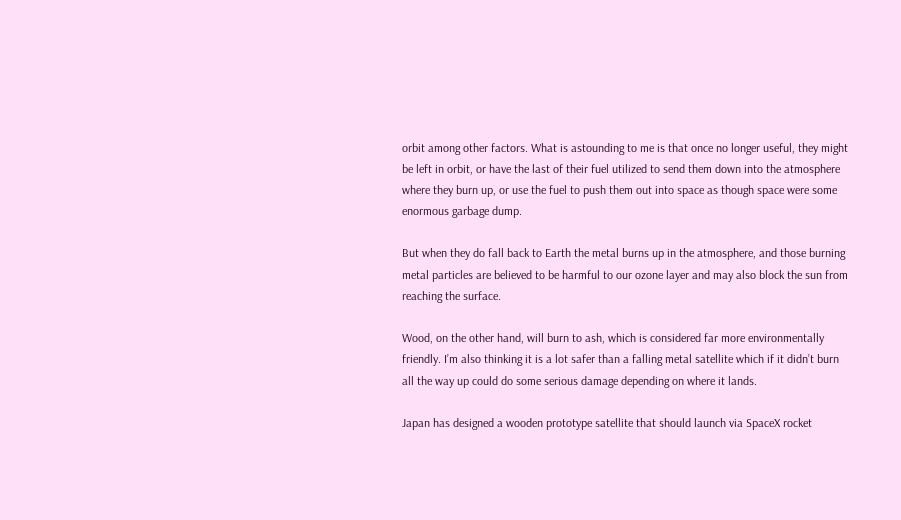orbit among other factors. What is astounding to me is that once no longer useful, they might be left in orbit, or have the last of their fuel utilized to send them down into the atmosphere where they burn up, or use the fuel to push them out into space as though space were some enormous garbage dump.

But when they do fall back to Earth the metal burns up in the atmosphere, and those burning metal particles are believed to be harmful to our ozone layer and may also block the sun from reaching the surface.

Wood, on the other hand, will burn to ash, which is considered far more environmentally friendly. I’m also thinking it is a lot safer than a falling metal satellite which if it didn’t burn all the way up could do some serious damage depending on where it lands.

Japan has designed a wooden prototype satellite that should launch via SpaceX rocket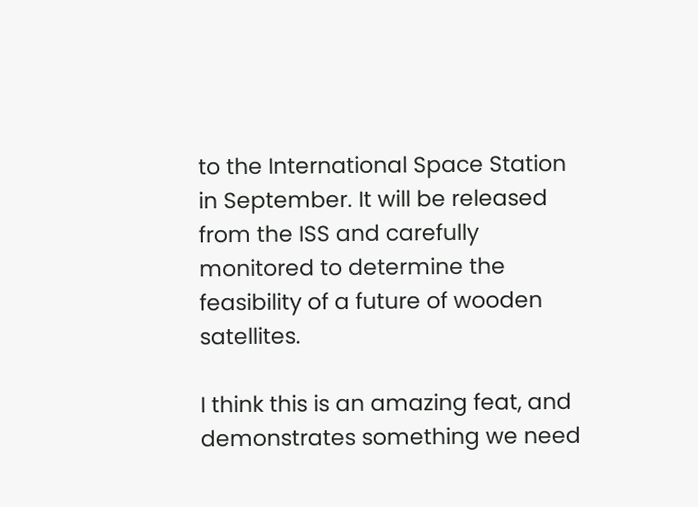to the International Space Station in September. It will be released from the ISS and carefully monitored to determine the feasibility of a future of wooden satellites.

I think this is an amazing feat, and demonstrates something we need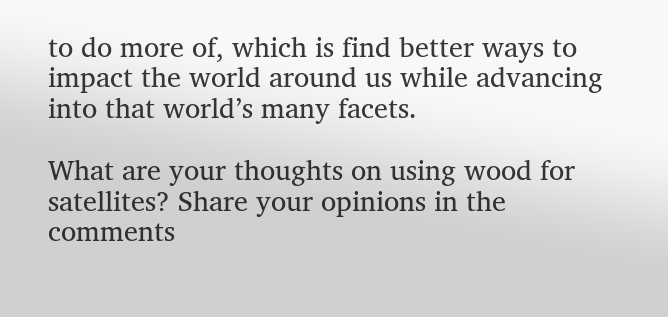to do more of, which is find better ways to impact the world around us while advancing into that world’s many facets.

What are your thoughts on using wood for satellites? Share your opinions in the comments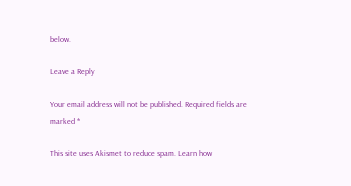below.

Leave a Reply

Your email address will not be published. Required fields are marked *

This site uses Akismet to reduce spam. Learn how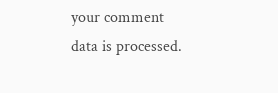your comment data is processed.